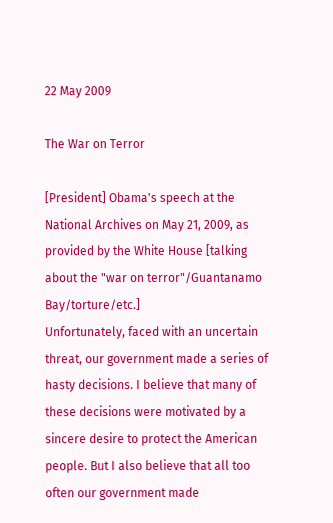22 May 2009

The War on Terror

[President] Obama's speech at the National Archives on May 21, 2009, as provided by the White House [talking about the "war on terror"/Guantanamo Bay/torture/etc.]
Unfortunately, faced with an uncertain threat, our government made a series of hasty decisions. I believe that many of these decisions were motivated by a sincere desire to protect the American people. But I also believe that all too often our government made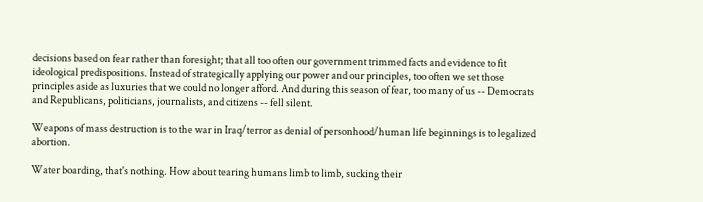decisions based on fear rather than foresight; that all too often our government trimmed facts and evidence to fit ideological predispositions. Instead of strategically applying our power and our principles, too often we set those principles aside as luxuries that we could no longer afford. And during this season of fear, too many of us -- Democrats and Republicans, politicians, journalists, and citizens -- fell silent.

Weapons of mass destruction is to the war in Iraq/terror as denial of personhood/human life beginnings is to legalized abortion.

Water boarding, that's nothing. How about tearing humans limb to limb, sucking their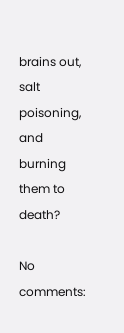brains out, salt poisoning, and burning them to death?

No comments: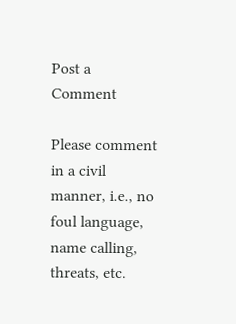Post a Comment

Please comment in a civil manner, i.e., no foul language, name calling, threats, etc.